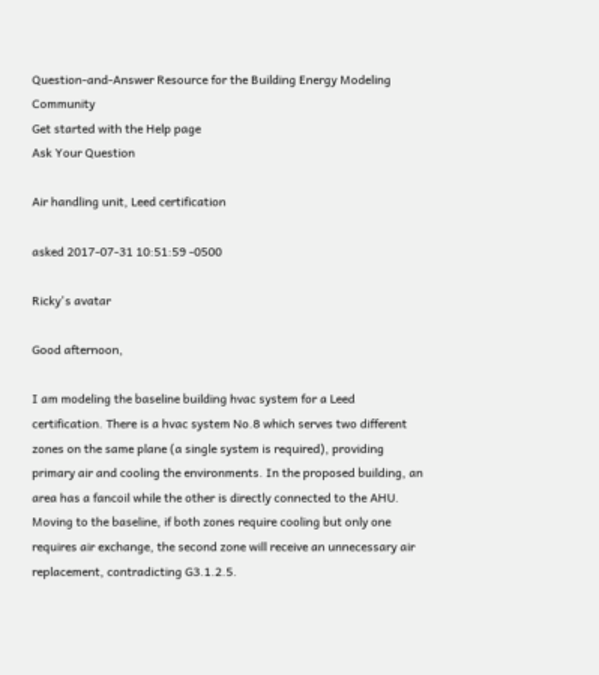Question-and-Answer Resource for the Building Energy Modeling Community
Get started with the Help page
Ask Your Question

Air handling unit, Leed certification

asked 2017-07-31 10:51:59 -0500

Ricky's avatar

Good afternoon,

I am modeling the baseline building hvac system for a Leed certification. There is a hvac system No.8 which serves two different zones on the same plane (a single system is required), providing primary air and cooling the environments. In the proposed building, an area has a fancoil while the other is directly connected to the AHU. Moving to the baseline, if both zones require cooling but only one requires air exchange, the second zone will receive an unnecessary air replacement, contradicting G3.1.2.5.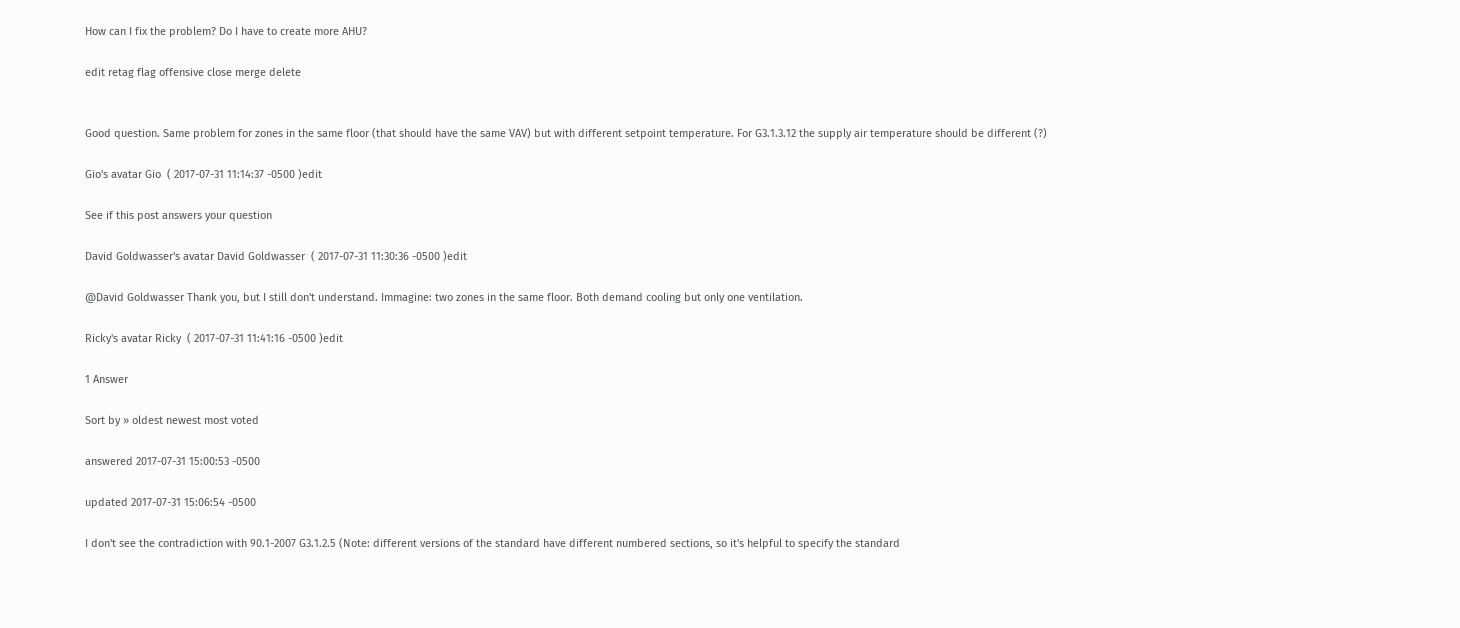How can I fix the problem? Do I have to create more AHU?

edit retag flag offensive close merge delete


Good question. Same problem for zones in the same floor (that should have the same VAV) but with different setpoint temperature. For G3.1.3.12 the supply air temperature should be different (?)

Gio's avatar Gio  ( 2017-07-31 11:14:37 -0500 )edit

See if this post answers your question

David Goldwasser's avatar David Goldwasser  ( 2017-07-31 11:30:36 -0500 )edit

@David Goldwasser Thank you, but I still don't understand. Immagine: two zones in the same floor. Both demand cooling but only one ventilation.

Ricky's avatar Ricky  ( 2017-07-31 11:41:16 -0500 )edit

1 Answer

Sort by » oldest newest most voted

answered 2017-07-31 15:00:53 -0500

updated 2017-07-31 15:06:54 -0500

I don't see the contradiction with 90.1-2007 G3.1.2.5 (Note: different versions of the standard have different numbered sections, so it's helpful to specify the standard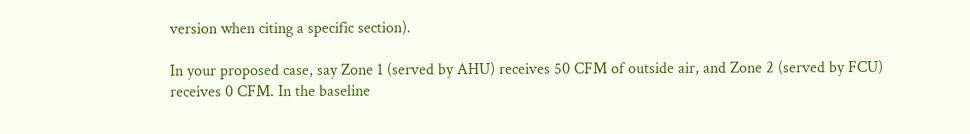version when citing a specific section).

In your proposed case, say Zone 1 (served by AHU) receives 50 CFM of outside air, and Zone 2 (served by FCU) receives 0 CFM. In the baseline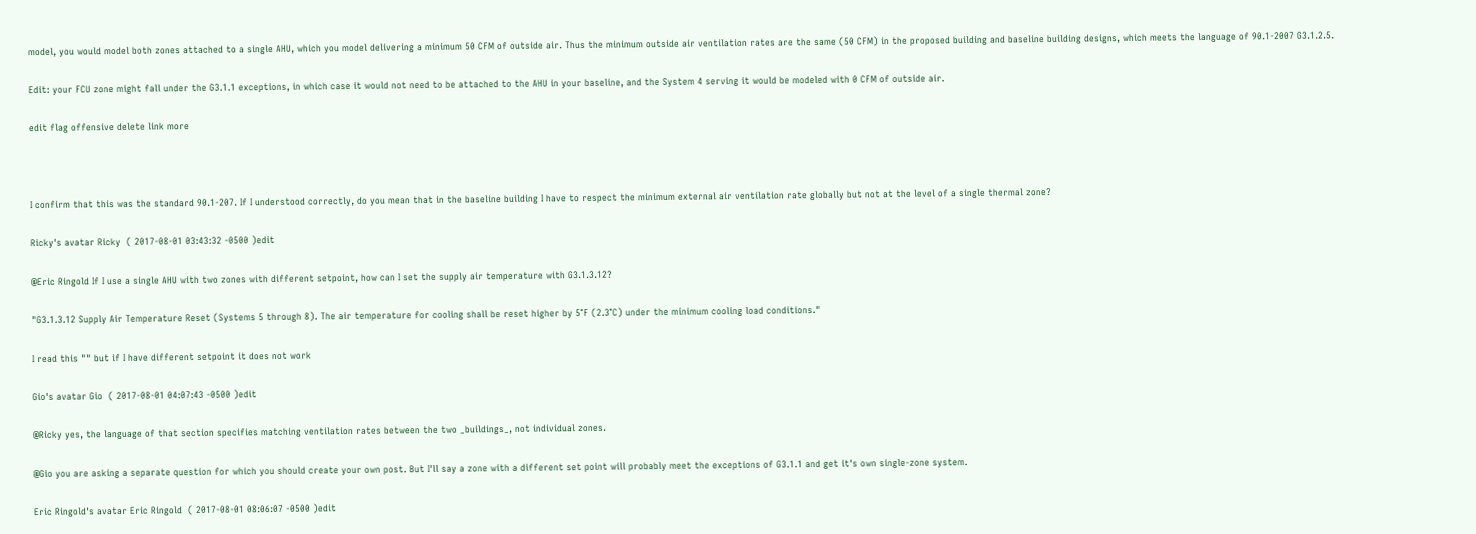model, you would model both zones attached to a single AHU, which you model delivering a minimum 50 CFM of outside air. Thus the minimum outside air ventilation rates are the same (50 CFM) in the proposed building and baseline building designs, which meets the language of 90.1-2007 G3.1.2.5.

Edit: your FCU zone might fall under the G3.1.1 exceptions, in which case it would not need to be attached to the AHU in your baseline, and the System 4 serving it would be modeled with 0 CFM of outside air.

edit flag offensive delete link more



I confirm that this was the standard 90.1-207. If I understood correctly, do you mean that in the baseline building I have to respect the minimum external air ventilation rate globally but not at the level of a single thermal zone?

Ricky's avatar Ricky  ( 2017-08-01 03:43:32 -0500 )edit

@Eric Ringold If I use a single AHU with two zones with different setpoint, how can I set the supply air temperature with G3.1.3.12?

"G3.1.3.12 Supply Air Temperature Reset (Systems 5 through 8). The air temperature for cooling shall be reset higher by 5°F (2.3°C) under the minimum cooling load conditions."

I read this "" but if I have different setpoint it does not work

Gio's avatar Gio  ( 2017-08-01 04:07:43 -0500 )edit

@Ricky yes, the language of that section specifies matching ventilation rates between the two _buildings_, not individual zones.

@Gio you are asking a separate question for which you should create your own post. But I'll say a zone with a different set point will probably meet the exceptions of G3.1.1 and get it's own single-zone system.

Eric Ringold's avatar Eric Ringold  ( 2017-08-01 08:06:07 -0500 )edit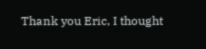Thank you Eric, I thought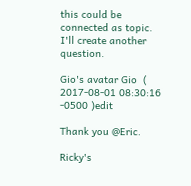this could be connected as topic. I'll create another question.

Gio's avatar Gio  ( 2017-08-01 08:30:16 -0500 )edit

Thank you @Eric.

Ricky's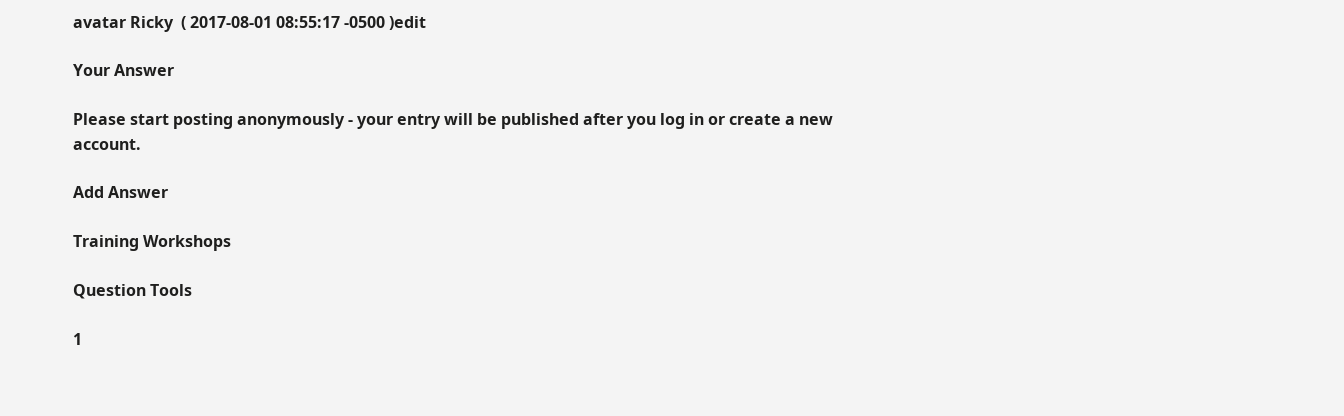avatar Ricky  ( 2017-08-01 08:55:17 -0500 )edit

Your Answer

Please start posting anonymously - your entry will be published after you log in or create a new account.

Add Answer

Training Workshops

Question Tools

1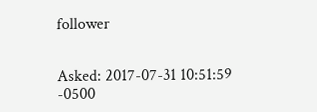follower


Asked: 2017-07-31 10:51:59 -0500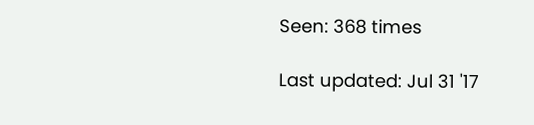Seen: 368 times

Last updated: Jul 31 '17